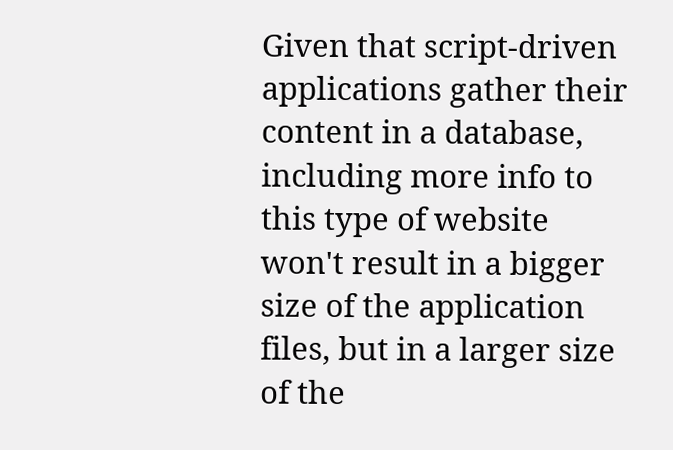Given that script-driven applications gather their content in a database, including more info to this type of website won't result in a bigger size of the application files, but in a larger size of the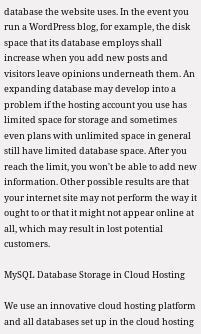database the website uses. In the event you run a WordPress blog, for example, the disk space that its database employs shall increase when you add new posts and visitors leave opinions underneath them. An expanding database may develop into a problem if the hosting account you use has limited space for storage and sometimes even plans with unlimited space in general still have limited database space. After you reach the limit, you won't be able to add new information. Other possible results are that your internet site may not perform the way it ought to or that it might not appear online at all, which may result in lost potential customers.

MySQL Database Storage in Cloud Hosting

We use an innovative cloud hosting platform and all databases set up in the cloud hosting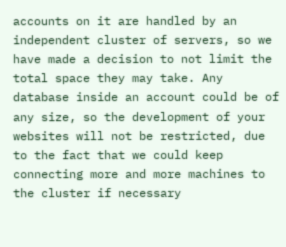accounts on it are handled by an independent cluster of servers, so we have made a decision to not limit the total space they may take. Any database inside an account could be of any size, so the development of your websites will not be restricted, due to the fact that we could keep connecting more and more machines to the cluster if necessary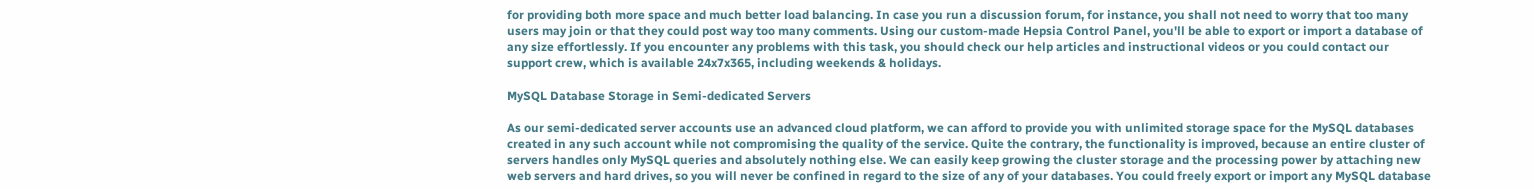for providing both more space and much better load balancing. In case you run a discussion forum, for instance, you shall not need to worry that too many users may join or that they could post way too many comments. Using our custom-made Hepsia Control Panel, you'll be able to export or import a database of any size effortlessly. If you encounter any problems with this task, you should check our help articles and instructional videos or you could contact our support crew, which is available 24x7x365, including weekends & holidays.

MySQL Database Storage in Semi-dedicated Servers

As our semi-dedicated server accounts use an advanced cloud platform, we can afford to provide you with unlimited storage space for the MySQL databases created in any such account while not compromising the quality of the service. Quite the contrary, the functionality is improved, because an entire cluster of servers handles only MySQL queries and absolutely nothing else. We can easily keep growing the cluster storage and the processing power by attaching new web servers and hard drives, so you will never be confined in regard to the size of any of your databases. You could freely export or import any MySQL database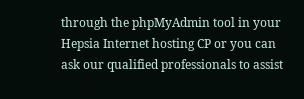through the phpMyAdmin tool in your Hepsia Internet hosting CP or you can ask our qualified professionals to assist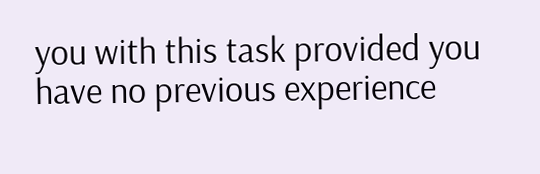you with this task provided you have no previous experience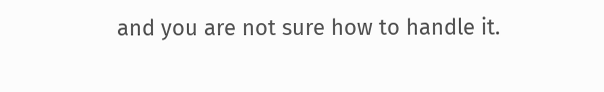and you are not sure how to handle it.